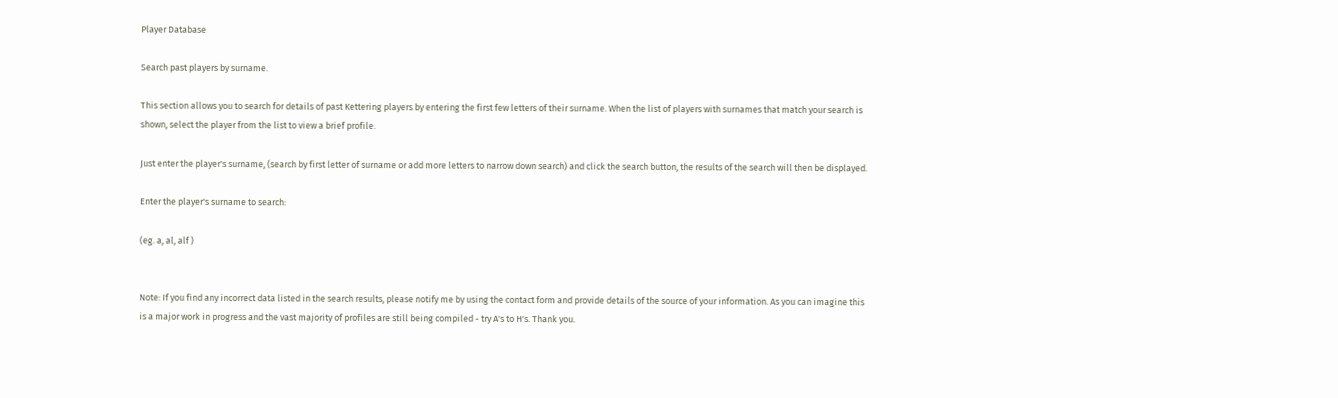Player Database

Search past players by surname.

This section allows you to search for details of past Kettering players by entering the first few letters of their surname. When the list of players with surnames that match your search is shown, select the player from the list to view a brief profile.

Just enter the player's surname, (search by first letter of surname or add more letters to narrow down search) and click the search button, the results of the search will then be displayed.

Enter the player's surname to search:

(eg. a, al, alf )


Note: If you find any incorrect data listed in the search results, please notify me by using the contact form and provide details of the source of your information. As you can imagine this is a major work in progress and the vast majority of profiles are still being compiled - try A's to H's. Thank you.